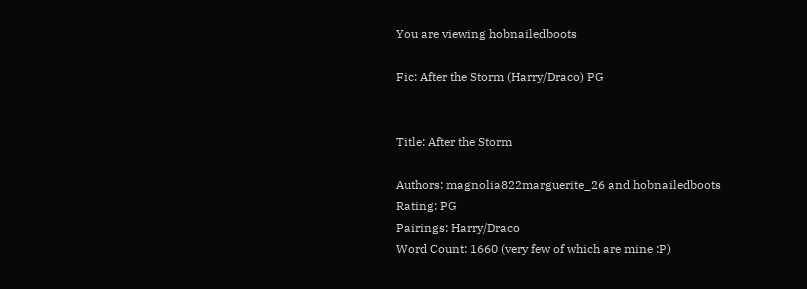You are viewing hobnailedboots

Fic: After the Storm (Harry/Draco) PG


Title: After the Storm

Authors: magnolia822marguerite_26 and hobnailedboots
Rating: PG
Pairings: Harry/Draco
Word Count: 1660 (very few of which are mine :P)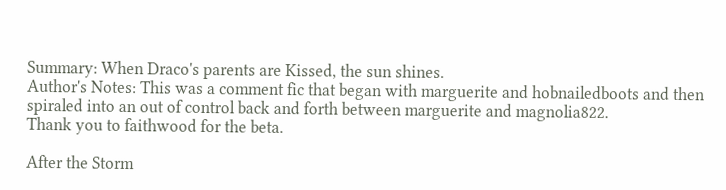Summary: When Draco's parents are Kissed, the sun shines.
Author's Notes: This was a comment fic that began with marguerite and hobnailedboots and then spiraled into an out of control back and forth between marguerite and magnolia822.
Thank you to faithwood for the beta.

After the Storm